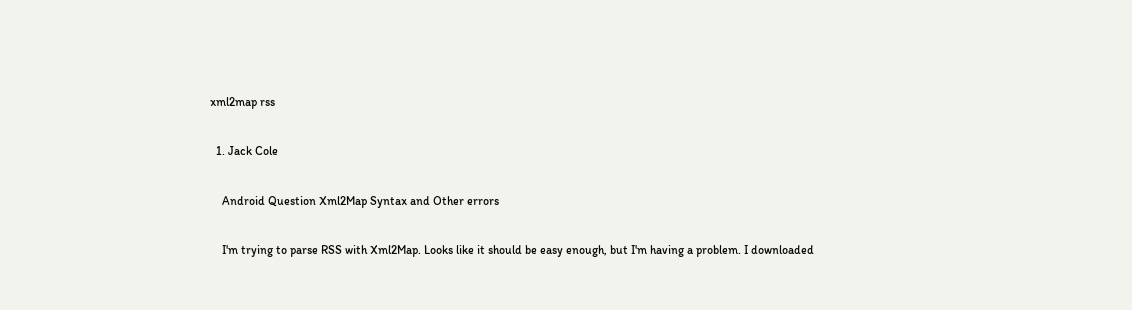xml2map rss

  1. Jack Cole

    Android Question Xml2Map Syntax and Other errors

    I'm trying to parse RSS with Xml2Map. Looks like it should be easy enough, but I'm having a problem. I downloaded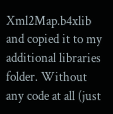Xml2Map.b4xlib and copied it to my additional libraries folder. Without any code at all (just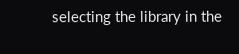selecting the library in the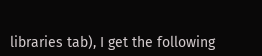libraries tab), I get the following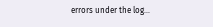errors under the log...